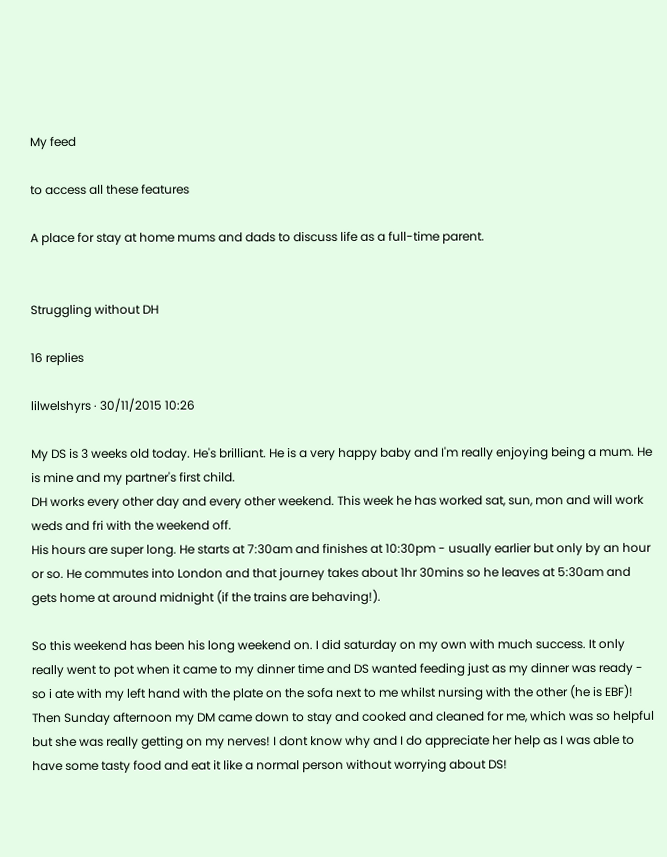My feed

to access all these features

A place for stay at home mums and dads to discuss life as a full-time parent.


Struggling without DH

16 replies

lilwelshyrs · 30/11/2015 10:26

My DS is 3 weeks old today. He's brilliant. He is a very happy baby and I'm really enjoying being a mum. He is mine and my partner's first child.
DH works every other day and every other weekend. This week he has worked sat, sun, mon and will work weds and fri with the weekend off.
His hours are super long. He starts at 7:30am and finishes at 10:30pm - usually earlier but only by an hour or so. He commutes into London and that journey takes about 1hr 30mins so he leaves at 5:30am and gets home at around midnight (if the trains are behaving!).

So this weekend has been his long weekend on. I did saturday on my own with much success. It only really went to pot when it came to my dinner time and DS wanted feeding just as my dinner was ready - so i ate with my left hand with the plate on the sofa next to me whilst nursing with the other (he is EBF)!
Then Sunday afternoon my DM came down to stay and cooked and cleaned for me, which was so helpful but she was really getting on my nerves! I dont know why and I do appreciate her help as I was able to have some tasty food and eat it like a normal person without worrying about DS!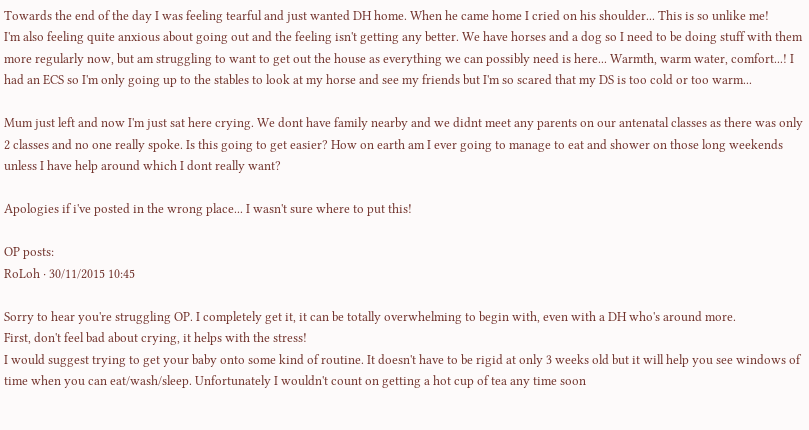Towards the end of the day I was feeling tearful and just wanted DH home. When he came home I cried on his shoulder... This is so unlike me!
I'm also feeling quite anxious about going out and the feeling isn't getting any better. We have horses and a dog so I need to be doing stuff with them more regularly now, but am struggling to want to get out the house as everything we can possibly need is here... Warmth, warm water, comfort...! I had an ECS so I'm only going up to the stables to look at my horse and see my friends but I'm so scared that my DS is too cold or too warm...

Mum just left and now I'm just sat here crying. We dont have family nearby and we didnt meet any parents on our antenatal classes as there was only 2 classes and no one really spoke. Is this going to get easier? How on earth am I ever going to manage to eat and shower on those long weekends unless I have help around which I dont really want?

Apologies if i've posted in the wrong place... I wasn't sure where to put this!

OP posts:
RoLoh · 30/11/2015 10:45

Sorry to hear you're struggling OP. I completely get it, it can be totally overwhelming to begin with, even with a DH who's around more.
First, don't feel bad about crying, it helps with the stress!
I would suggest trying to get your baby onto some kind of routine. It doesn't have to be rigid at only 3 weeks old but it will help you see windows of time when you can eat/wash/sleep. Unfortunately I wouldn't count on getting a hot cup of tea any time soon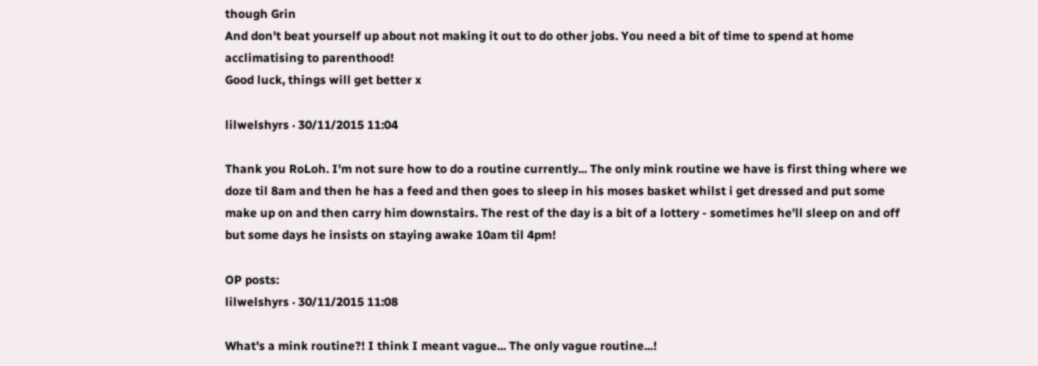though Grin
And don't beat yourself up about not making it out to do other jobs. You need a bit of time to spend at home acclimatising to parenthood!
Good luck, things will get better x

lilwelshyrs · 30/11/2015 11:04

Thank you RoLoh. I'm not sure how to do a routine currently... The only mink routine we have is first thing where we doze til 8am and then he has a feed and then goes to sleep in his moses basket whilst i get dressed and put some make up on and then carry him downstairs. The rest of the day is a bit of a lottery - sometimes he'll sleep on and off but some days he insists on staying awake 10am til 4pm!

OP posts:
lilwelshyrs · 30/11/2015 11:08

What's a mink routine?! I think I meant vague... The only vague routine...!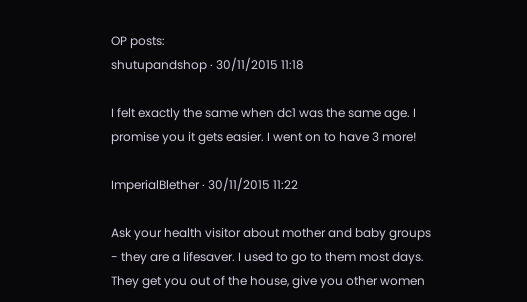OP posts:
shutupandshop · 30/11/2015 11:18

I felt exactly the same when dc1 was the same age. I promise you it gets easier. I went on to have 3 more!

ImperialBlether · 30/11/2015 11:22

Ask your health visitor about mother and baby groups - they are a lifesaver. I used to go to them most days. They get you out of the house, give you other women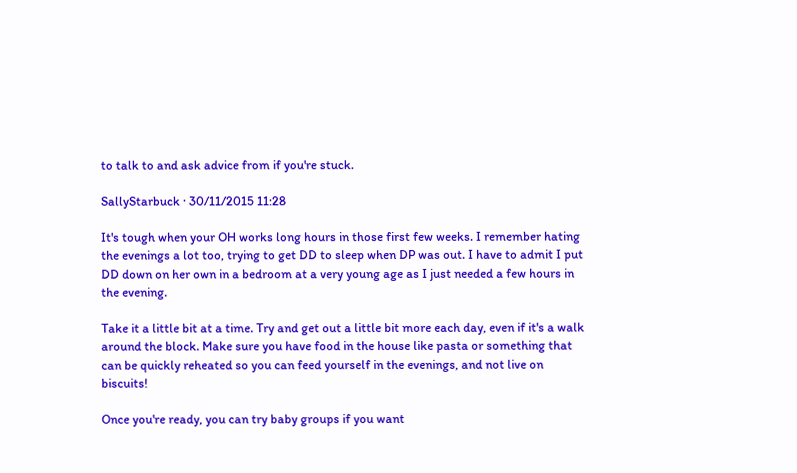to talk to and ask advice from if you're stuck.

SallyStarbuck · 30/11/2015 11:28

It's tough when your OH works long hours in those first few weeks. I remember hating the evenings a lot too, trying to get DD to sleep when DP was out. I have to admit I put DD down on her own in a bedroom at a very young age as I just needed a few hours in the evening.

Take it a little bit at a time. Try and get out a little bit more each day, even if it's a walk around the block. Make sure you have food in the house like pasta or something that can be quickly reheated so you can feed yourself in the evenings, and not live on biscuits!

Once you're ready, you can try baby groups if you want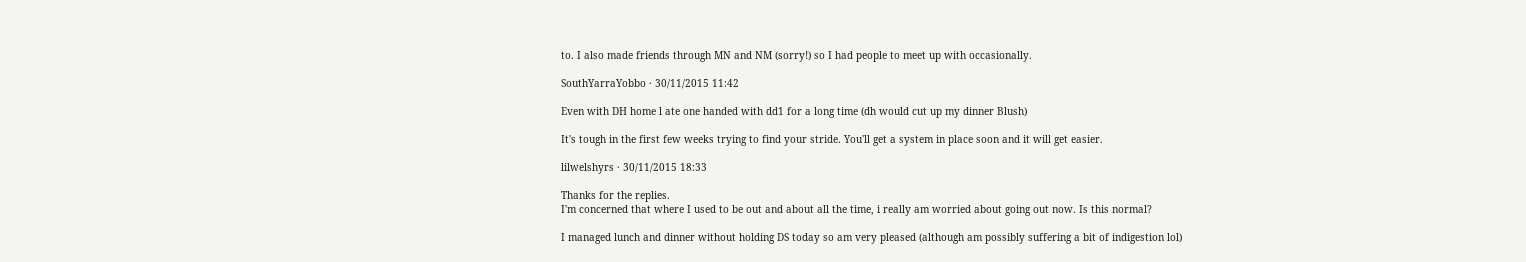to. I also made friends through MN and NM (sorry!) so I had people to meet up with occasionally.

SouthYarraYobbo · 30/11/2015 11:42

Even with DH home l ate one handed with dd1 for a long time (dh would cut up my dinner Blush)

It's tough in the first few weeks trying to find your stride. You'll get a system in place soon and it will get easier.

lilwelshyrs · 30/11/2015 18:33

Thanks for the replies.
I'm concerned that where I used to be out and about all the time, i really am worried about going out now. Is this normal?

I managed lunch and dinner without holding DS today so am very pleased (although am possibly suffering a bit of indigestion lol)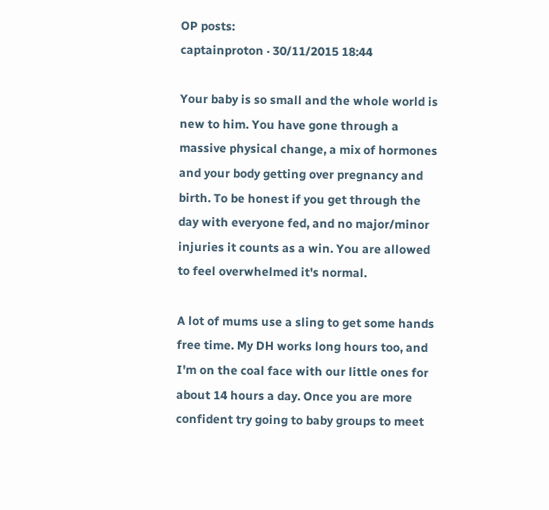OP posts:
captainproton · 30/11/2015 18:44

Your baby is so small and the whole world is new to him. You have gone through a massive physical change, a mix of hormones and your body getting over pregnancy and birth. To be honest if you get through the day with everyone fed, and no major/minor injuries it counts as a win. You are allowed to feel overwhelmed it's normal.

A lot of mums use a sling to get some hands free time. My DH works long hours too, and I'm on the coal face with our little ones for about 14 hours a day. Once you are more confident try going to baby groups to meet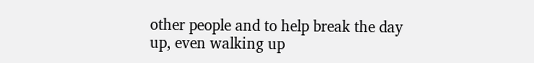other people and to help break the day up, even walking up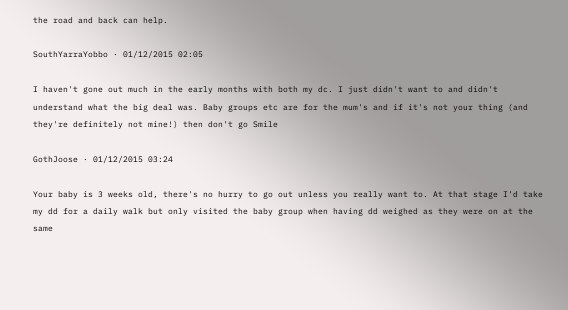the road and back can help.

SouthYarraYobbo · 01/12/2015 02:05

I haven't gone out much in the early months with both my dc. I just didn't want to and didn't understand what the big deal was. Baby groups etc are for the mum's and if it's not your thing (and they're definitely not mine!) then don't go Smile

GothJoose · 01/12/2015 03:24

Your baby is 3 weeks old, there's no hurry to go out unless you really want to. At that stage I'd take my dd for a daily walk but only visited the baby group when having dd weighed as they were on at the same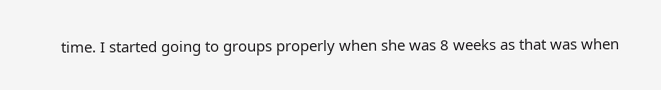time. I started going to groups properly when she was 8 weeks as that was when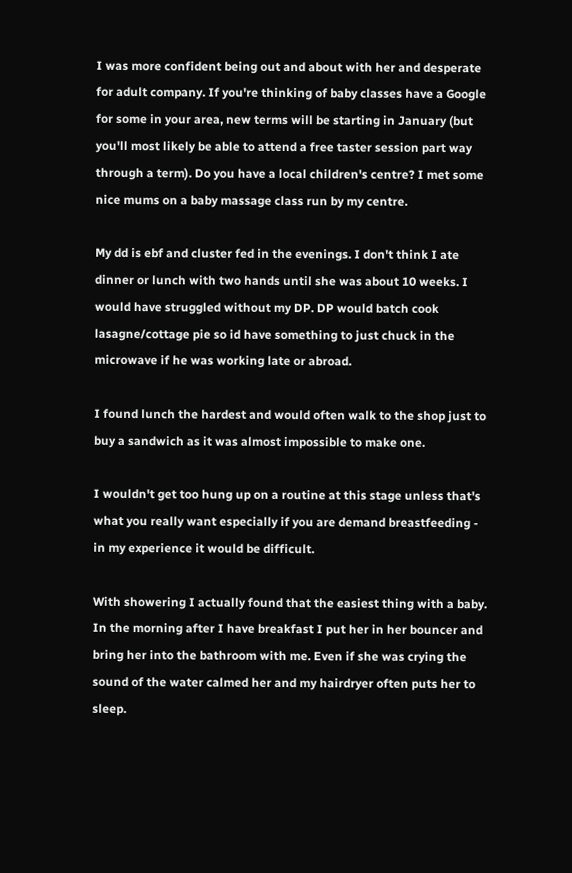I was more confident being out and about with her and desperate for adult company. If you're thinking of baby classes have a Google for some in your area, new terms will be starting in January (but you'll most likely be able to attend a free taster session part way through a term). Do you have a local children's centre? I met some nice mums on a baby massage class run by my centre.

My dd is ebf and cluster fed in the evenings. I don't think I ate dinner or lunch with two hands until she was about 10 weeks. I would have struggled without my DP. DP would batch cook lasagne/cottage pie so id have something to just chuck in the microwave if he was working late or abroad.

I found lunch the hardest and would often walk to the shop just to buy a sandwich as it was almost impossible to make one.

I wouldn't get too hung up on a routine at this stage unless that's what you really want especially if you are demand breastfeeding - in my experience it would be difficult.

With showering I actually found that the easiest thing with a baby. In the morning after I have breakfast I put her in her bouncer and bring her into the bathroom with me. Even if she was crying the sound of the water calmed her and my hairdryer often puts her to sleep.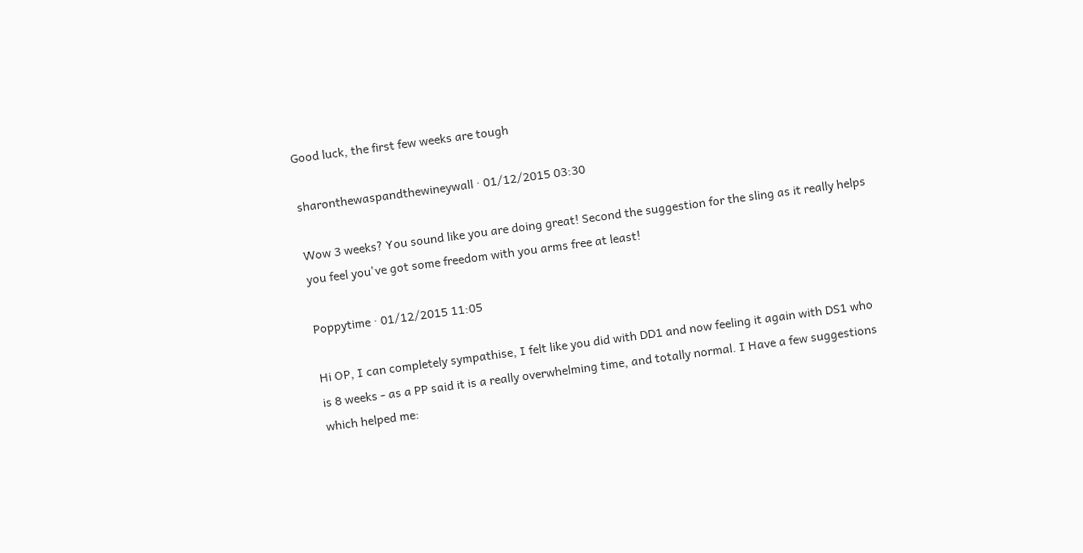Good luck, the first few weeks are tough

sharonthewaspandthewineywall · 01/12/2015 03:30

Wow 3 weeks? You sound like you are doing great! Second the suggestion for the sling as it really helps you feel you've got some freedom with you arms free at least!

Poppytime · 01/12/2015 11:05

Hi OP, I can completely sympathise, I felt like you did with DD1 and now feeling it again with DS1 who is 8 weeks - as a PP said it is a really overwhelming time, and totally normal. I Have a few suggestions which helped me: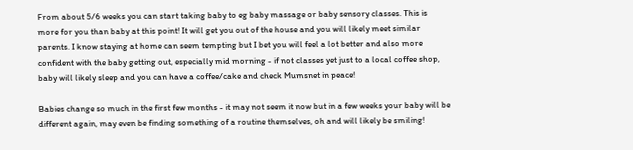From about 5/6 weeks you can start taking baby to eg baby massage or baby sensory classes. This is more for you than baby at this point! It will get you out of the house and you will likely meet similar parents. I know staying at home can seem tempting but I bet you will feel a lot better and also more confident with the baby getting out, especially mid morning - if not classes yet just to a local coffee shop, baby will likely sleep and you can have a coffee/cake and check Mumsnet in peace!

Babies change so much in the first few months - it may not seem it now but in a few weeks your baby will be different again, may even be finding something of a routine themselves, oh and will likely be smiling!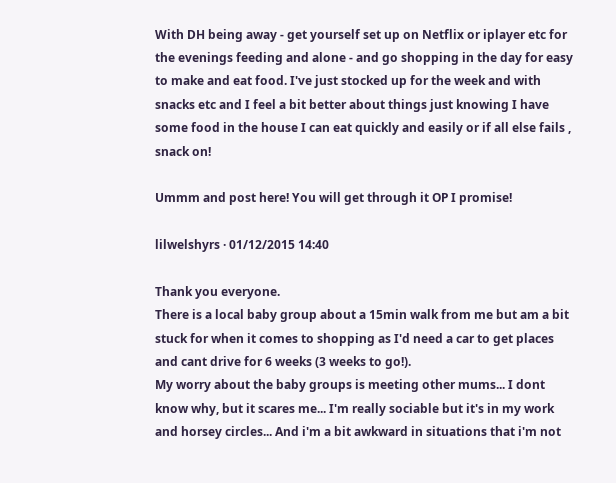With DH being away - get yourself set up on Netflix or iplayer etc for the evenings feeding and alone - and go shopping in the day for easy to make and eat food. I've just stocked up for the week and with snacks etc and I feel a bit better about things just knowing I have some food in the house I can eat quickly and easily or if all else fails , snack on!

Ummm and post here! You will get through it OP I promise!

lilwelshyrs · 01/12/2015 14:40

Thank you everyone.
There is a local baby group about a 15min walk from me but am a bit stuck for when it comes to shopping as I'd need a car to get places and cant drive for 6 weeks (3 weeks to go!).
My worry about the baby groups is meeting other mums... I dont know why, but it scares me... I'm really sociable but it's in my work and horsey circles... And i'm a bit awkward in situations that i'm not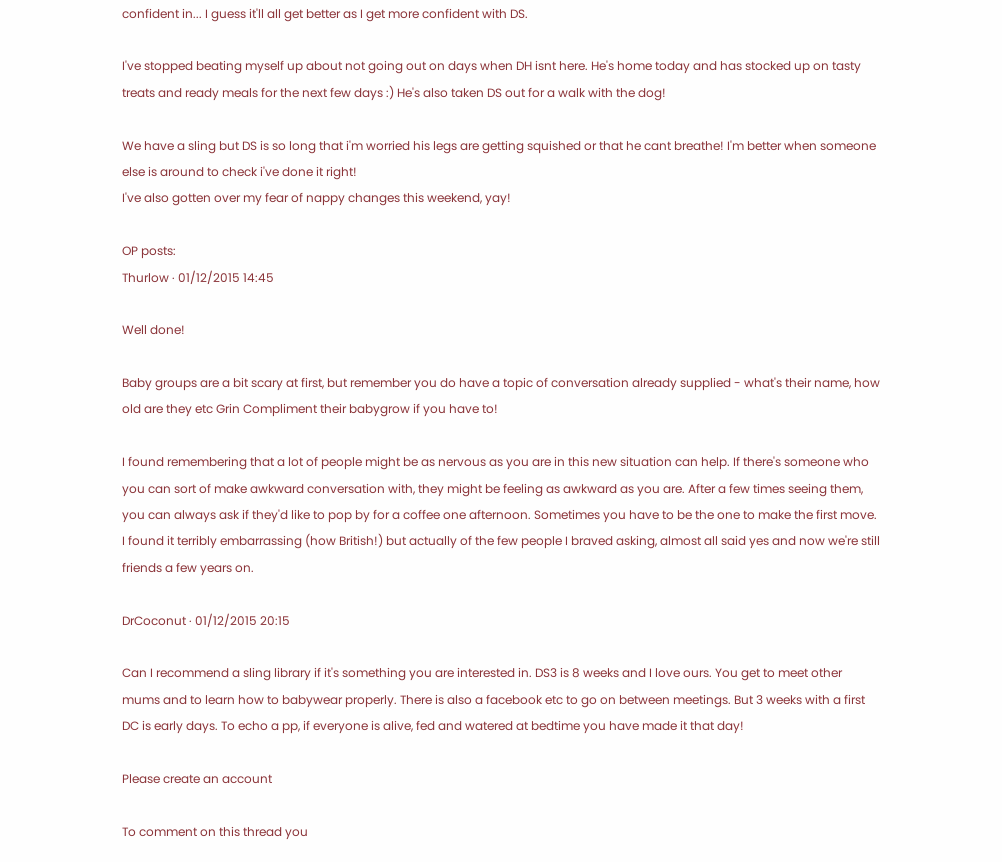confident in... I guess it'll all get better as I get more confident with DS.

I've stopped beating myself up about not going out on days when DH isnt here. He's home today and has stocked up on tasty treats and ready meals for the next few days :) He's also taken DS out for a walk with the dog!

We have a sling but DS is so long that i'm worried his legs are getting squished or that he cant breathe! I'm better when someone else is around to check i've done it right!
I've also gotten over my fear of nappy changes this weekend, yay!

OP posts:
Thurlow · 01/12/2015 14:45

Well done!

Baby groups are a bit scary at first, but remember you do have a topic of conversation already supplied - what's their name, how old are they etc Grin Compliment their babygrow if you have to!

I found remembering that a lot of people might be as nervous as you are in this new situation can help. If there's someone who you can sort of make awkward conversation with, they might be feeling as awkward as you are. After a few times seeing them, you can always ask if they'd like to pop by for a coffee one afternoon. Sometimes you have to be the one to make the first move. I found it terribly embarrassing (how British!) but actually of the few people I braved asking, almost all said yes and now we're still friends a few years on.

DrCoconut · 01/12/2015 20:15

Can I recommend a sling library if it's something you are interested in. DS3 is 8 weeks and I love ours. You get to meet other mums and to learn how to babywear properly. There is also a facebook etc to go on between meetings. But 3 weeks with a first DC is early days. To echo a pp, if everyone is alive, fed and watered at bedtime you have made it that day!

Please create an account

To comment on this thread you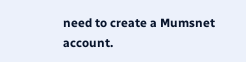need to create a Mumsnet account.